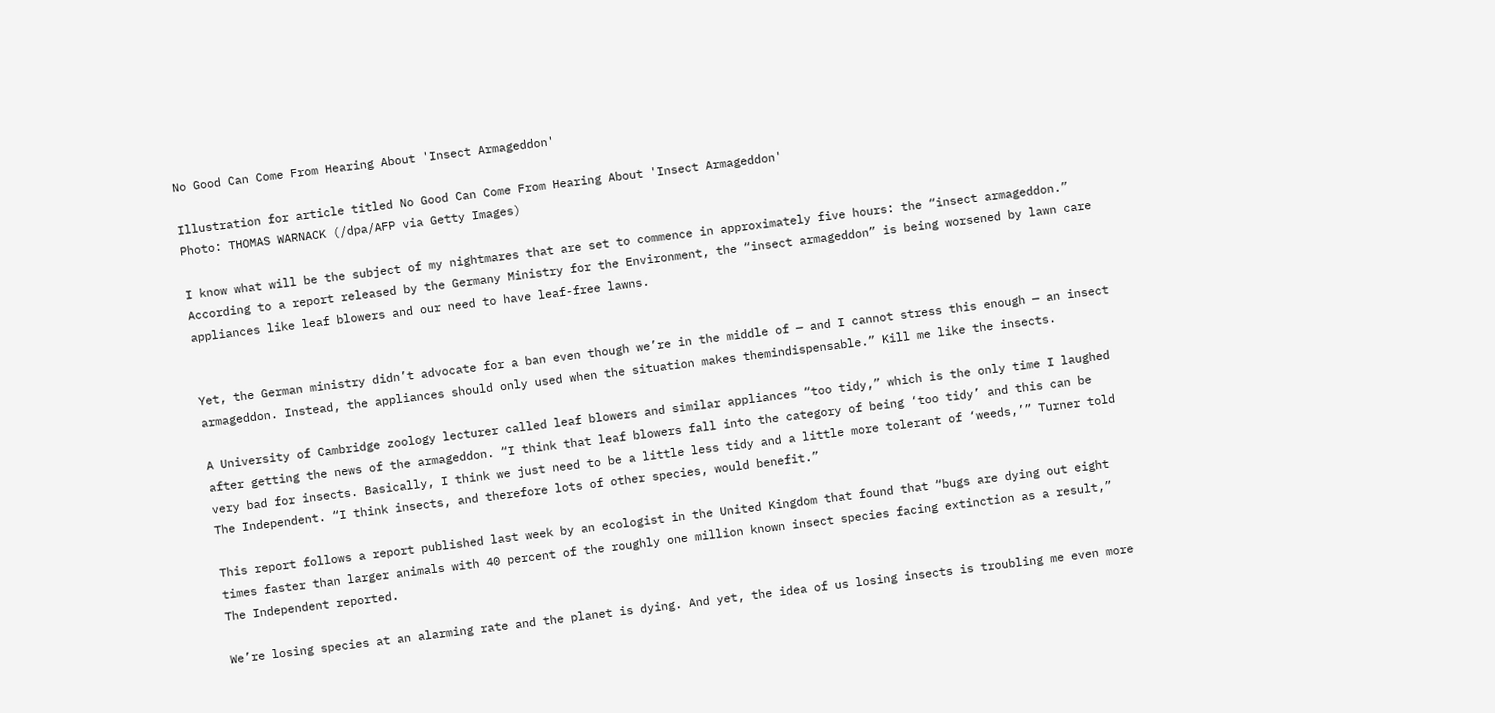No Good Can Come From Hearing About 'Insect Armageddon'

Illustration for article titled No Good Can Come From Hearing About 'Insect Armageddon'
Photo: THOMAS WARNACK (/dpa/AFP via Getty Images)

I know what will be the subject of my nightmares that are set to commence in approximately five hours: the “insect armageddon.” According to a report released by the Germany Ministry for the Environment, the “insect armageddon” is being worsened by lawn care appliances like leaf blowers and our need to have leaf-free lawns.


Yet, the German ministry didn’t advocate for a ban even though we’re in the middle of — and I cannot stress this enough — an insect armageddon. Instead, the appliances should only used when the situation makes themindispensable.” Kill me like the insects.

A University of Cambridge zoology lecturer called leaf blowers and similar appliances “too tidy,” which is the only time I laughed after getting the news of the armageddon. “I think that leaf blowers fall into the category of being ‘too tidy’ and this can be very bad for insects. Basically, I think we just need to be a little less tidy and a little more tolerant of ‘weeds,’” Turner told The Independent. “I think insects, and therefore lots of other species, would benefit.”

This report follows a report published last week by an ecologist in the United Kingdom that found that “bugs are dying out eight times faster than larger animals with 40 percent of the roughly one million known insect species facing extinction as a result,” The Independent reported.

We’re losing species at an alarming rate and the planet is dying. And yet, the idea of us losing insects is troubling me even more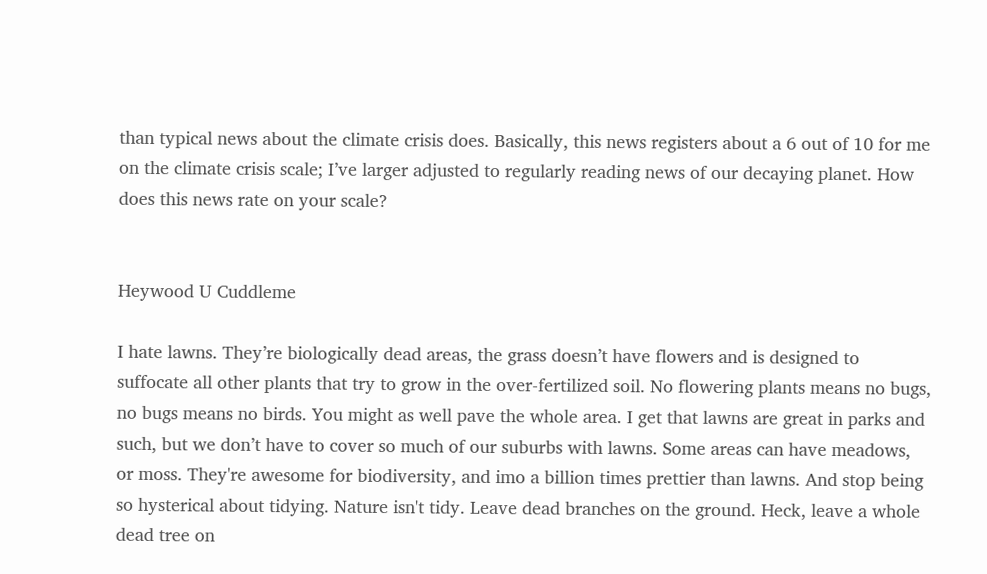than typical news about the climate crisis does. Basically, this news registers about a 6 out of 10 for me on the climate crisis scale; I’ve larger adjusted to regularly reading news of our decaying planet. How does this news rate on your scale?


Heywood U Cuddleme

I hate lawns. They’re biologically dead areas, the grass doesn’t have flowers and is designed to suffocate all other plants that try to grow in the over-fertilized soil. No flowering plants means no bugs, no bugs means no birds. You might as well pave the whole area. I get that lawns are great in parks and such, but we don’t have to cover so much of our suburbs with lawns. Some areas can have meadows, or moss. They're awesome for biodiversity, and imo a billion times prettier than lawns. And stop being so hysterical about tidying. Nature isn't tidy. Leave dead branches on the ground. Heck, leave a whole dead tree on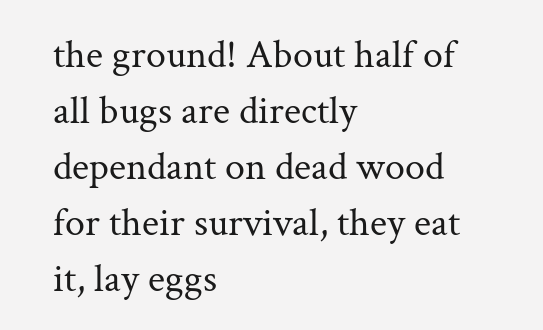the ground! About half of all bugs are directly dependant on dead wood for their survival, they eat it, lay eggs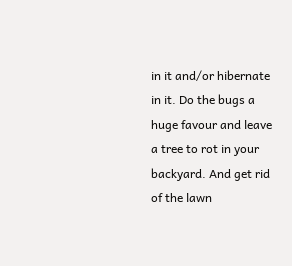in it and/or hibernate in it. Do the bugs a huge favour and leave a tree to rot in your backyard. And get rid of the lawn